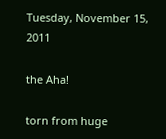Tuesday, November 15, 2011

the Aha!

torn from huge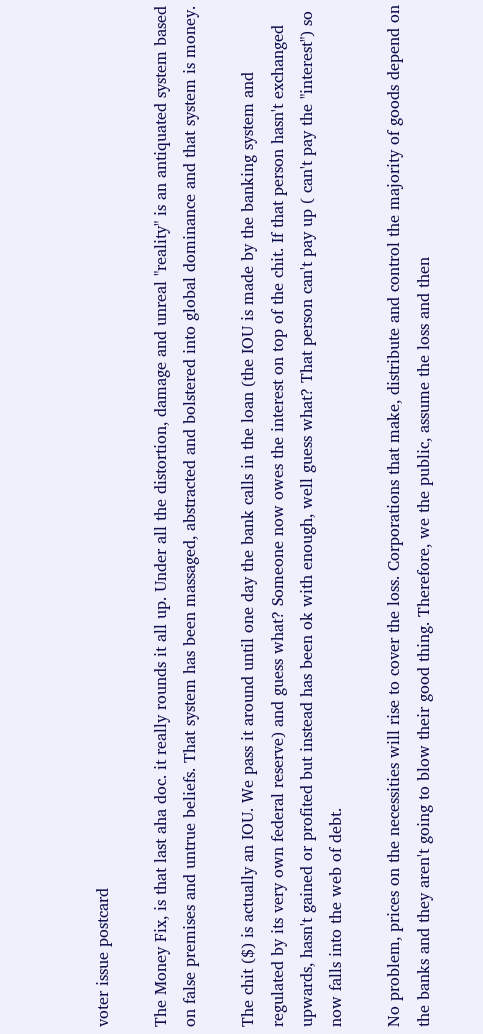voter issue postcard

The Money Fix, is that last aha doc. it really rounds it all up. Under all the distortion, damage and unreal "reality" is an antiquated system based on false premises and untrue beliefs. That system has been massaged, abstracted and bolstered into global dominance and that system is money.

The chit ($) is actually an IOU. We pass it around until one day the bank calls in the loan (the IOU is made by the banking system and regulated by its very own federal reserve) and guess what? Someone now owes the interest on top of the chit. If that person hasn't exchanged upwards, hasn't gained or profited but instead has been ok with enough, well guess what? That person can't pay up ( can't pay the "interest") so now falls into the web of debt.

No problem, prices on the necessities will rise to cover the loss. Corporations that make, distribute and control the majority of goods depend on the banks and they aren't going to blow their good thing. Therefore, we the public, assume the loss and then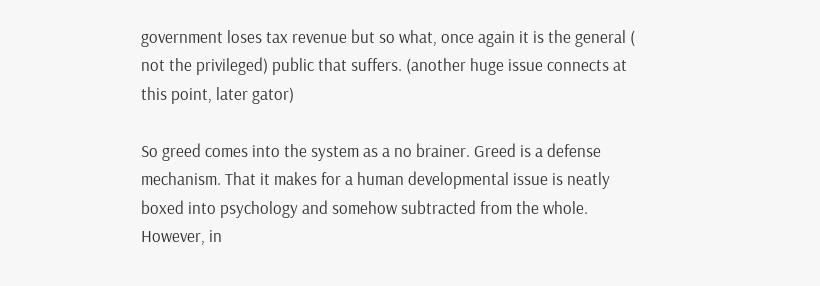government loses tax revenue but so what, once again it is the general ( not the privileged) public that suffers. (another huge issue connects at this point, later gator)

So greed comes into the system as a no brainer. Greed is a defense mechanism. That it makes for a human developmental issue is neatly boxed into psychology and somehow subtracted from the whole. However, in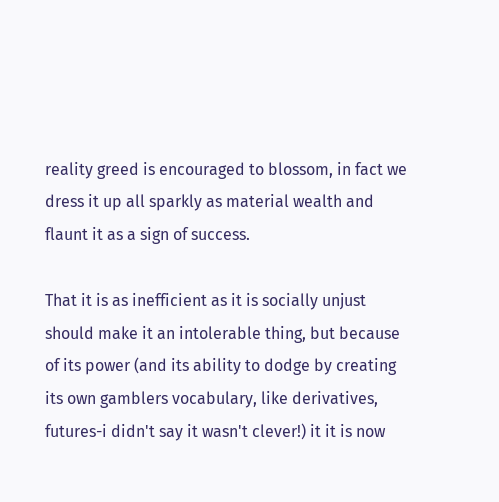reality greed is encouraged to blossom, in fact we dress it up all sparkly as material wealth and flaunt it as a sign of success.

That it is as inefficient as it is socially unjust should make it an intolerable thing, but because of its power (and its ability to dodge by creating its own gamblers vocabulary, like derivatives, futures-i didn't say it wasn't clever!) it it is now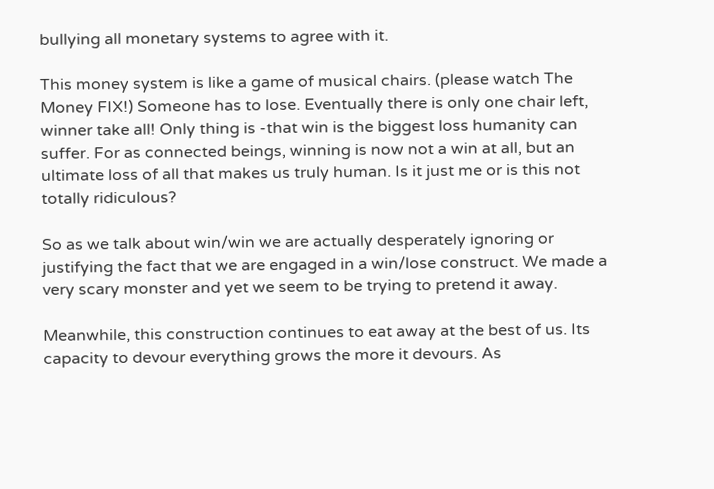bullying all monetary systems to agree with it.

This money system is like a game of musical chairs. (please watch The Money FIX!) Someone has to lose. Eventually there is only one chair left, winner take all! Only thing is -that win is the biggest loss humanity can suffer. For as connected beings, winning is now not a win at all, but an ultimate loss of all that makes us truly human. Is it just me or is this not totally ridiculous?

So as we talk about win/win we are actually desperately ignoring or justifying the fact that we are engaged in a win/lose construct. We made a very scary monster and yet we seem to be trying to pretend it away.

Meanwhile, this construction continues to eat away at the best of us. Its capacity to devour everything grows the more it devours. As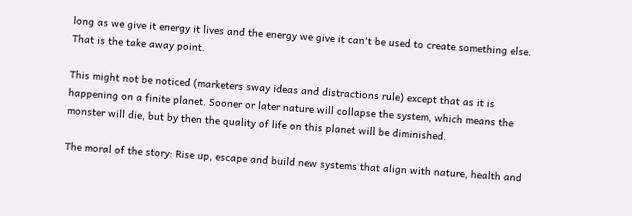long as we give it energy it lives and the energy we give it can't be used to create something else. That is the take away point.

This might not be noticed (marketers sway ideas and distractions rule) except that as it is happening on a finite planet. Sooner or later nature will collapse the system, which means the monster will die, but by then the quality of life on this planet will be diminished.

The moral of the story: Rise up, escape and build new systems that align with nature, health and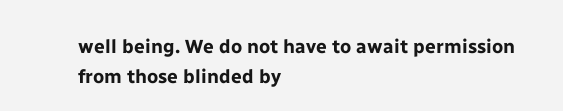well being. We do not have to await permission from those blinded by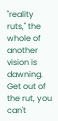"reality ruts," the whole of another vision is dawning. Get out of the rut, you can't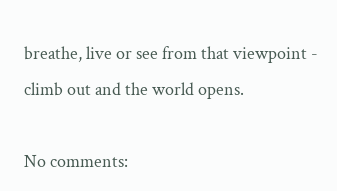breathe, live or see from that viewpoint - climb out and the world opens.

No comments: